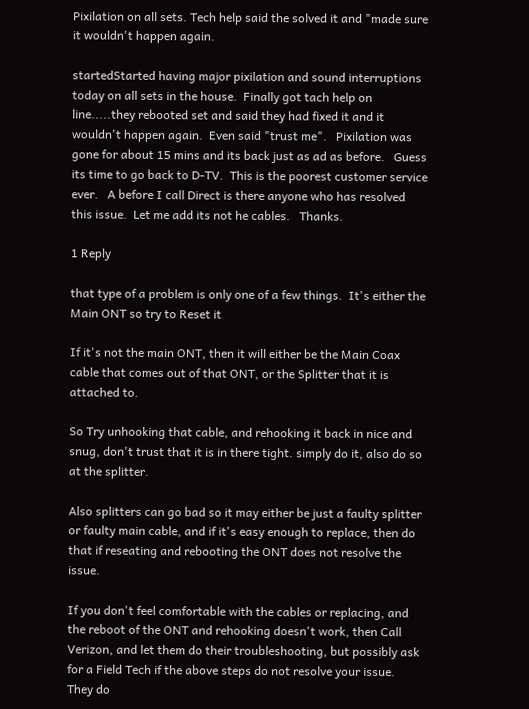Pixilation on all sets. Tech help said the solved it and "made sure it wouldn't happen again.

startedStarted having major pixilation and sound interruptions today on all sets in the house.  Finally got tach help on line.....they rebooted set and said they had fixed it and it wouldn't happen again.  Even said "trust me".   Pixilation was gone for about 15 mins and its back just as ad as before.   Guess its time to go back to D-TV.  This is the poorest customer service ever.   A before I call Direct is there anyone who has resolved this issue.  Let me add its not he cables.   Thanks.

1 Reply

that type of a problem is only one of a few things.  It's either the Main ONT so try to Reset it

If it's not the main ONT, then it will either be the Main Coax cable that comes out of that ONT, or the Splitter that it is attached to.

So Try unhooking that cable, and rehooking it back in nice and snug, don't trust that it is in there tight. simply do it, also do so at the splitter.

Also splitters can go bad so it may either be just a faulty splitter or faulty main cable, and if it's easy enough to replace, then do that if reseating and rebooting the ONT does not resolve the issue.

If you don't feel comfortable with the cables or replacing, and the reboot of the ONT and rehooking doesn't work, then Call Verizon, and let them do their troubleshooting, but possibly ask for a Field Tech if the above steps do not resolve your issue.  They do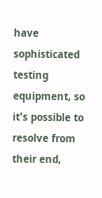have sophisticated testing equipment, so it's possible to resolve from their end,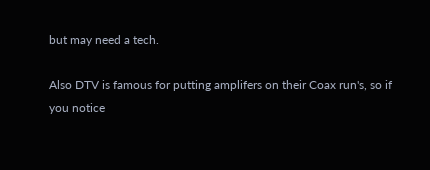but may need a tech.

Also DTV is famous for putting amplifers on their Coax run's, so if you notice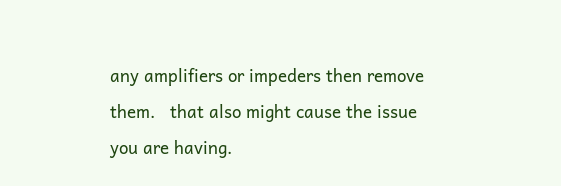any amplifiers or impeders then remove them.   that also might cause the issue you are having.